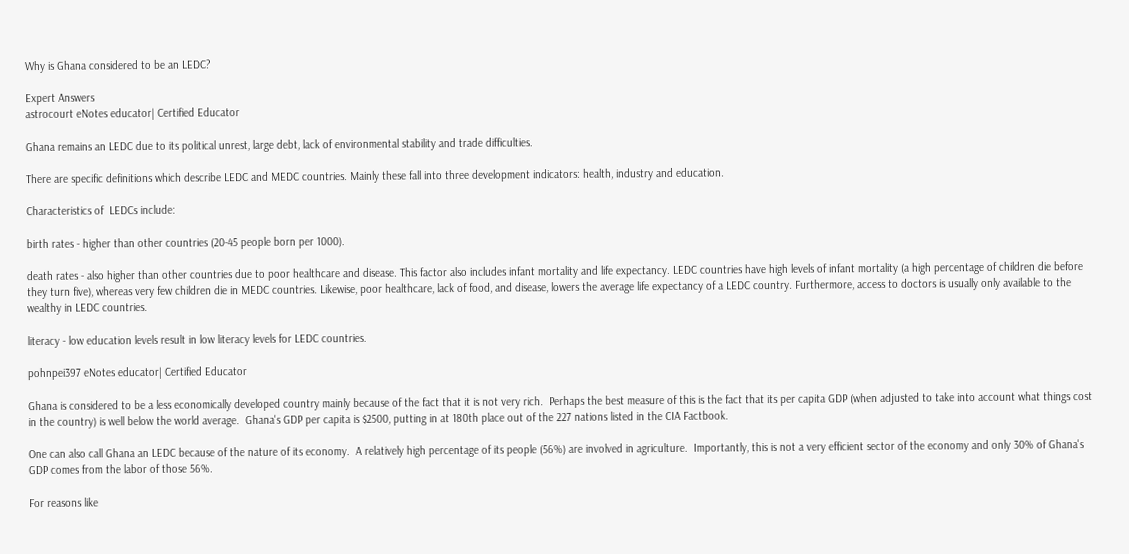Why is Ghana considered to be an LEDC?

Expert Answers
astrocourt eNotes educator| Certified Educator

Ghana remains an LEDC due to its political unrest, large debt, lack of environmental stability and trade difficulties.

There are specific definitions which describe LEDC and MEDC countries. Mainly these fall into three development indicators: health, industry and education.

Characteristics of  LEDCs include:

birth rates - higher than other countries (20-45 people born per 1000).

death rates - also higher than other countries due to poor healthcare and disease. This factor also includes infant mortality and life expectancy. LEDC countries have high levels of infant mortality (a high percentage of children die before they turn five), whereas very few children die in MEDC countries. Likewise, poor healthcare, lack of food, and disease, lowers the average life expectancy of a LEDC country. Furthermore, access to doctors is usually only available to the wealthy in LEDC countries.

literacy - low education levels result in low literacy levels for LEDC countries.

pohnpei397 eNotes educator| Certified Educator

Ghana is considered to be a less economically developed country mainly because of the fact that it is not very rich.  Perhaps the best measure of this is the fact that its per capita GDP (when adjusted to take into account what things cost in the country) is well below the world average.  Ghana's GDP per capita is $2500, putting in at 180th place out of the 227 nations listed in the CIA Factbook.

One can also call Ghana an LEDC because of the nature of its economy.  A relatively high percentage of its people (56%) are involved in agriculture.  Importantly, this is not a very efficient sector of the economy and only 30% of Ghana's GDP comes from the labor of those 56%.

For reasons like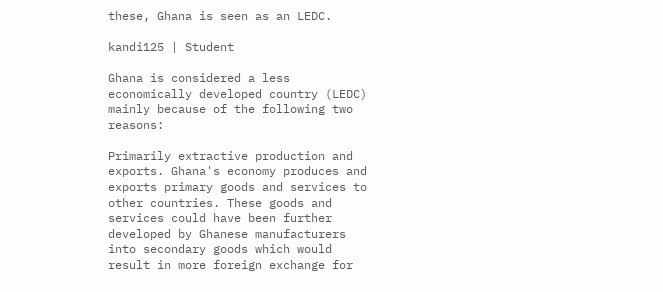these, Ghana is seen as an LEDC.

kandi125 | Student

Ghana is considered a less economically developed country (LEDC) mainly because of the following two reasons:

Primarily extractive production and exports. Ghana's economy produces and exports primary goods and services to other countries. These goods and services could have been further developed by Ghanese manufacturers into secondary goods which would result in more foreign exchange for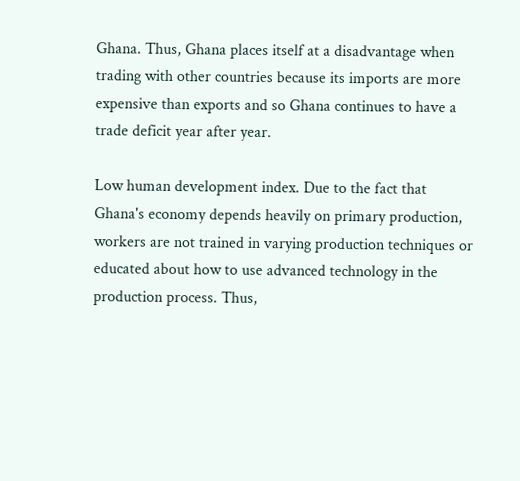Ghana. Thus, Ghana places itself at a disadvantage when trading with other countries because its imports are more expensive than exports and so Ghana continues to have a trade deficit year after year.

Low human development index. Due to the fact that Ghana's economy depends heavily on primary production, workers are not trained in varying production techniques or educated about how to use advanced technology in the production process. Thus,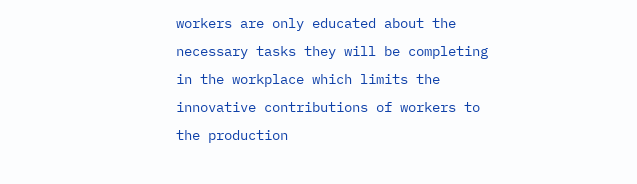workers are only educated about the necessary tasks they will be completing in the workplace which limits the innovative contributions of workers to the production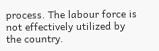process. The labour force is not effectively utilized by the country.